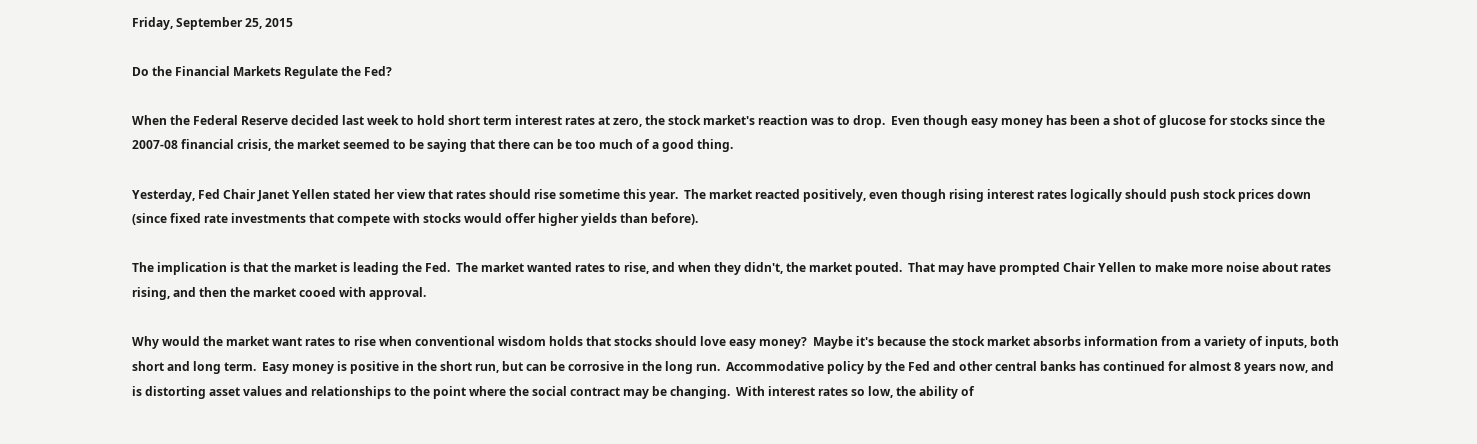Friday, September 25, 2015

Do the Financial Markets Regulate the Fed?

When the Federal Reserve decided last week to hold short term interest rates at zero, the stock market's reaction was to drop.  Even though easy money has been a shot of glucose for stocks since the 2007-08 financial crisis, the market seemed to be saying that there can be too much of a good thing.

Yesterday, Fed Chair Janet Yellen stated her view that rates should rise sometime this year.  The market reacted positively, even though rising interest rates logically should push stock prices down (since fixed rate investments that compete with stocks would offer higher yields than before).

The implication is that the market is leading the Fed.  The market wanted rates to rise, and when they didn't, the market pouted.  That may have prompted Chair Yellen to make more noise about rates rising, and then the market cooed with approval.

Why would the market want rates to rise when conventional wisdom holds that stocks should love easy money?  Maybe it's because the stock market absorbs information from a variety of inputs, both short and long term.  Easy money is positive in the short run, but can be corrosive in the long run.  Accommodative policy by the Fed and other central banks has continued for almost 8 years now, and is distorting asset values and relationships to the point where the social contract may be changing.  With interest rates so low, the ability of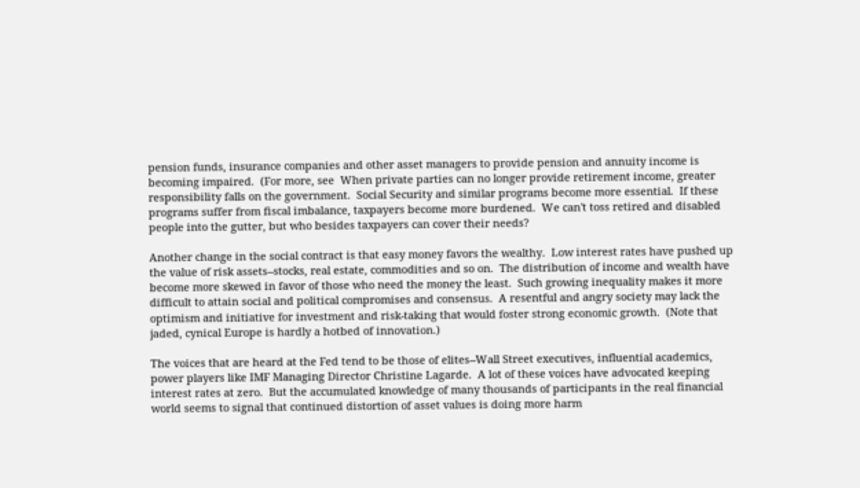pension funds, insurance companies and other asset managers to provide pension and annuity income is becoming impaired.  (For more, see  When private parties can no longer provide retirement income, greater responsibility falls on the government.  Social Security and similar programs become more essential.  If these programs suffer from fiscal imbalance, taxpayers become more burdened.  We can't toss retired and disabled people into the gutter, but who besides taxpayers can cover their needs?

Another change in the social contract is that easy money favors the wealthy.  Low interest rates have pushed up the value of risk assets--stocks, real estate, commodities and so on.  The distribution of income and wealth have become more skewed in favor of those who need the money the least.  Such growing inequality makes it more difficult to attain social and political compromises and consensus.  A resentful and angry society may lack the optimism and initiative for investment and risk-taking that would foster strong economic growth.  (Note that jaded, cynical Europe is hardly a hotbed of innovation.)

The voices that are heard at the Fed tend to be those of elites--Wall Street executives, influential academics, power players like IMF Managing Director Christine Lagarde.  A lot of these voices have advocated keeping interest rates at zero.  But the accumulated knowledge of many thousands of participants in the real financial world seems to signal that continued distortion of asset values is doing more harm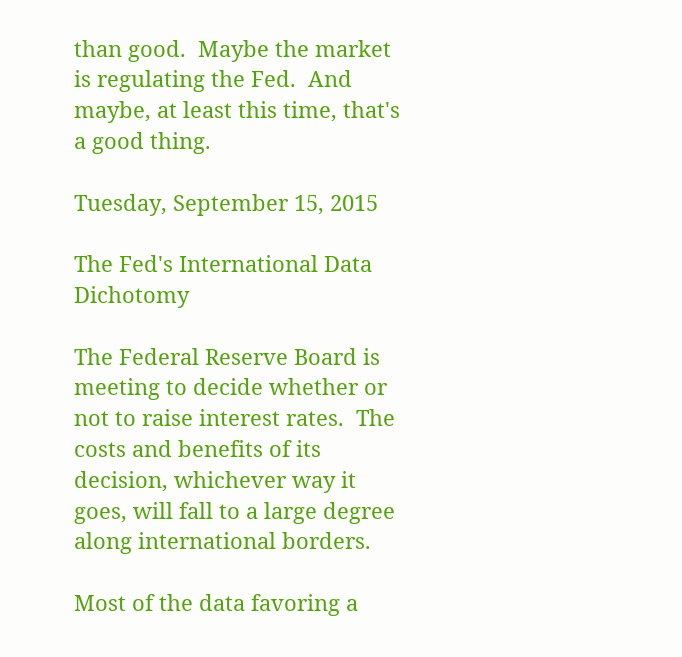than good.  Maybe the market is regulating the Fed.  And maybe, at least this time, that's a good thing.

Tuesday, September 15, 2015

The Fed's International Data Dichotomy

The Federal Reserve Board is meeting to decide whether or not to raise interest rates.  The costs and benefits of its decision, whichever way it goes, will fall to a large degree along international borders.

Most of the data favoring a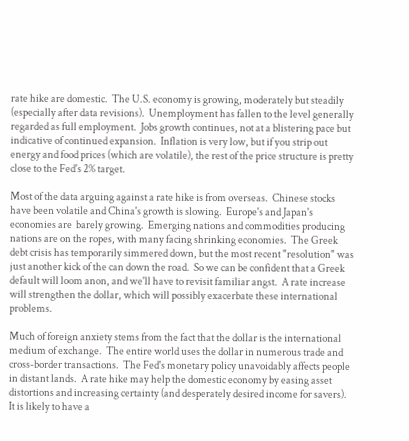rate hike are domestic.  The U.S. economy is growing, moderately but steadily (especially after data revisions).  Unemployment has fallen to the level generally regarded as full employment.  Jobs growth continues, not at a blistering pace but indicative of continued expansion.  Inflation is very low, but if you strip out energy and food prices (which are volatile), the rest of the price structure is pretty close to the Fed's 2% target.

Most of the data arguing against a rate hike is from overseas.  Chinese stocks have been volatile and China's growth is slowing.  Europe's and Japan's economies are  barely growing.  Emerging nations and commodities producing nations are on the ropes, with many facing shrinking economies.  The Greek debt crisis has temporarily simmered down, but the most recent "resolution" was just another kick of the can down the road.  So we can be confident that a Greek default will loom anon, and we'll have to revisit familiar angst.  A rate increase will strengthen the dollar, which will possibly exacerbate these international problems.

Much of foreign anxiety stems from the fact that the dollar is the international medium of exchange.  The entire world uses the dollar in numerous trade and cross-border transactions.  The Fed's monetary policy unavoidably affects people in distant lands.  A rate hike may help the domestic economy by easing asset distortions and increasing certainty (and desperately desired income for savers).  It is likely to have a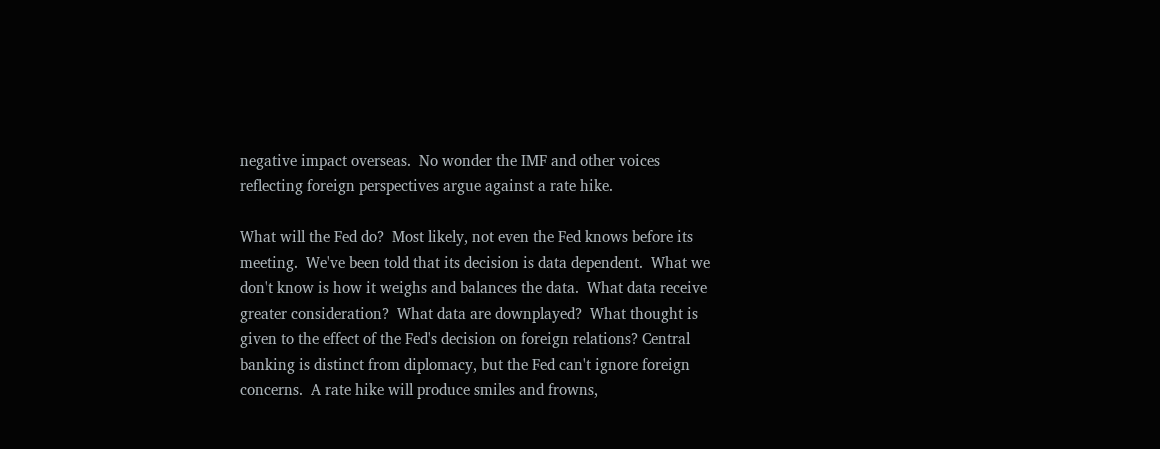negative impact overseas.  No wonder the IMF and other voices reflecting foreign perspectives argue against a rate hike.

What will the Fed do?  Most likely, not even the Fed knows before its meeting.  We've been told that its decision is data dependent.  What we don't know is how it weighs and balances the data.  What data receive greater consideration?  What data are downplayed?  What thought is given to the effect of the Fed's decision on foreign relations? Central banking is distinct from diplomacy, but the Fed can't ignore foreign concerns.  A rate hike will produce smiles and frowns,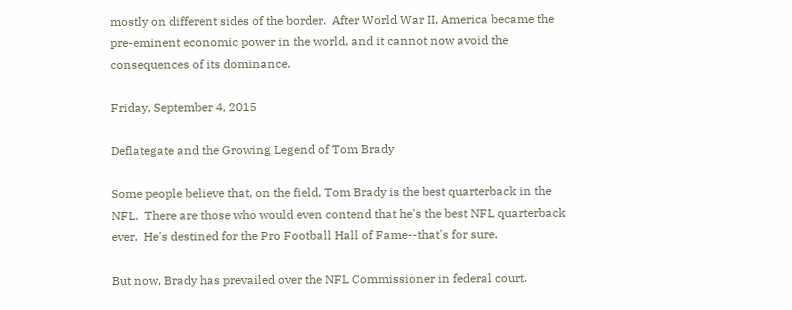mostly on different sides of the border.  After World War II, America became the pre-eminent economic power in the world, and it cannot now avoid the consequences of its dominance.

Friday, September 4, 2015

Deflategate and the Growing Legend of Tom Brady

Some people believe that, on the field, Tom Brady is the best quarterback in the NFL.  There are those who would even contend that he's the best NFL quarterback ever.  He's destined for the Pro Football Hall of Fame--that's for sure.

But now, Brady has prevailed over the NFL Commissioner in federal court.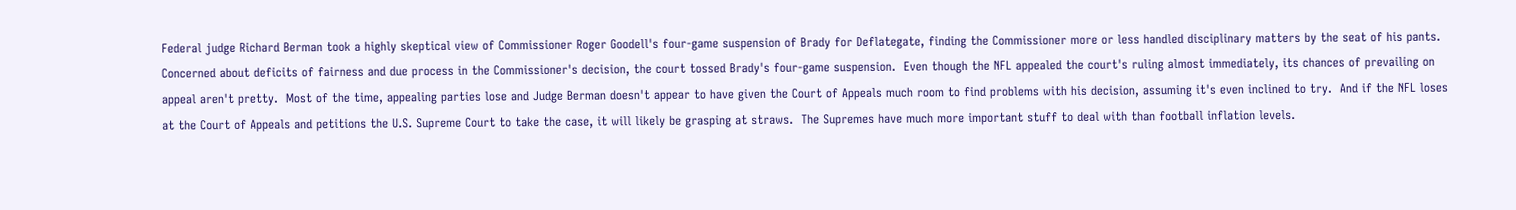Federal judge Richard Berman took a highly skeptical view of Commissioner Roger Goodell's four-game suspension of Brady for Deflategate, finding the Commissioner more or less handled disciplinary matters by the seat of his pants.  Concerned about deficits of fairness and due process in the Commissioner's decision, the court tossed Brady's four-game suspension.  Even though the NFL appealed the court's ruling almost immediately, its chances of prevailing on appeal aren't pretty.  Most of the time, appealing parties lose and Judge Berman doesn't appear to have given the Court of Appeals much room to find problems with his decision, assuming it's even inclined to try.  And if the NFL loses at the Court of Appeals and petitions the U.S. Supreme Court to take the case, it will likely be grasping at straws.  The Supremes have much more important stuff to deal with than football inflation levels.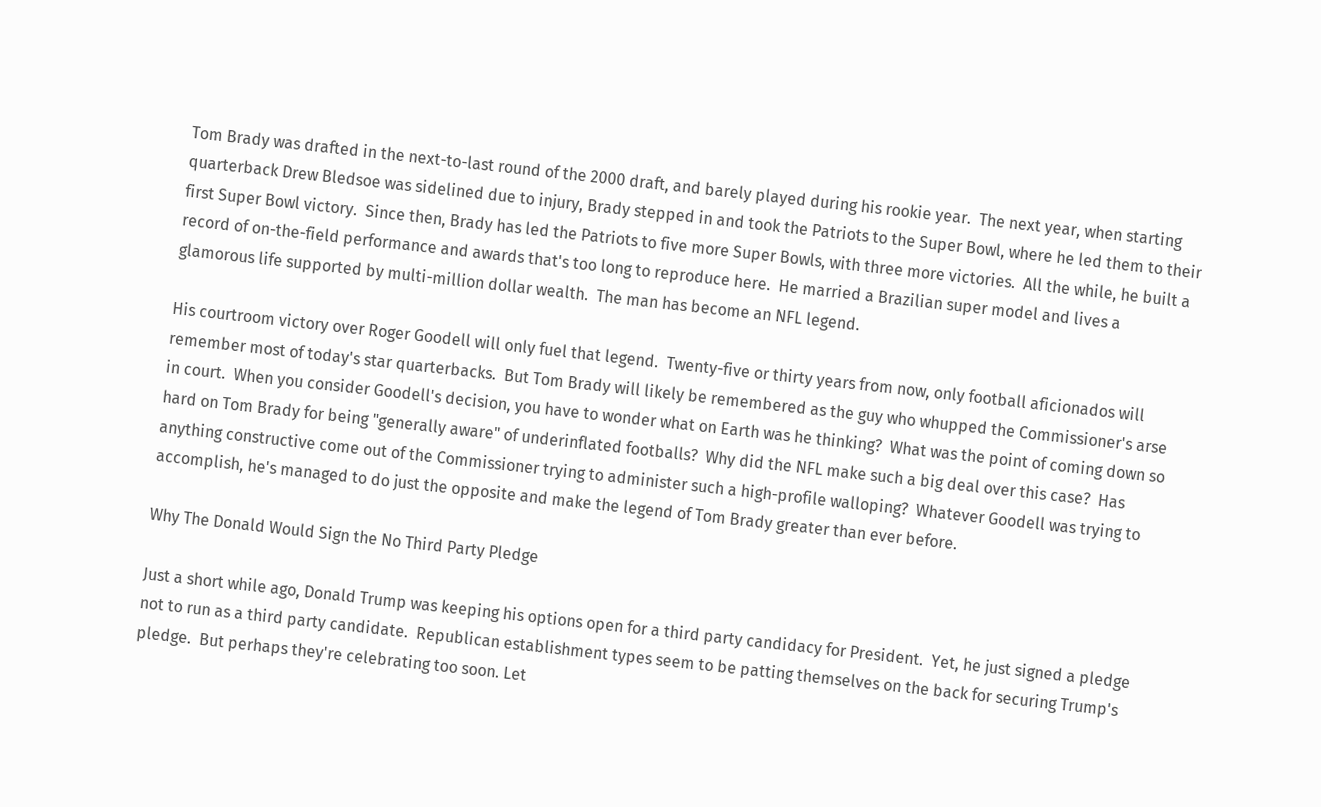Tom Brady was drafted in the next-to-last round of the 2000 draft, and barely played during his rookie year.  The next year, when starting quarterback Drew Bledsoe was sidelined due to injury, Brady stepped in and took the Patriots to the Super Bowl, where he led them to their first Super Bowl victory.  Since then, Brady has led the Patriots to five more Super Bowls, with three more victories.  All the while, he built a record of on-the-field performance and awards that's too long to reproduce here.  He married a Brazilian super model and lives a glamorous life supported by multi-million dollar wealth.  The man has become an NFL legend.

His courtroom victory over Roger Goodell will only fuel that legend.  Twenty-five or thirty years from now, only football aficionados will remember most of today's star quarterbacks.  But Tom Brady will likely be remembered as the guy who whupped the Commissioner's arse in court.  When you consider Goodell's decision, you have to wonder what on Earth was he thinking?  What was the point of coming down so hard on Tom Brady for being "generally aware" of underinflated footballs?  Why did the NFL make such a big deal over this case?  Has anything constructive come out of the Commissioner trying to administer such a high-profile walloping?  Whatever Goodell was trying to accomplish, he's managed to do just the opposite and make the legend of Tom Brady greater than ever before.

Why The Donald Would Sign the No Third Party Pledge

Just a short while ago, Donald Trump was keeping his options open for a third party candidacy for President.  Yet, he just signed a pledge not to run as a third party candidate.  Republican establishment types seem to be patting themselves on the back for securing Trump's pledge.  But perhaps they're celebrating too soon. Let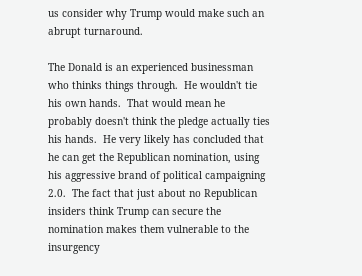us consider why Trump would make such an abrupt turnaround.

The Donald is an experienced businessman who thinks things through.  He wouldn't tie his own hands.  That would mean he probably doesn't think the pledge actually ties his hands.  He very likely has concluded that he can get the Republican nomination, using his aggressive brand of political campaigning 2.0.  The fact that just about no Republican insiders think Trump can secure the nomination makes them vulnerable to the insurgency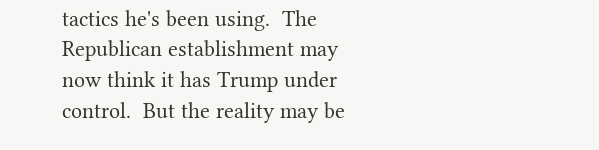tactics he's been using.  The Republican establishment may now think it has Trump under control.  But the reality may be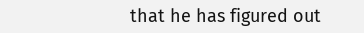that he has figured out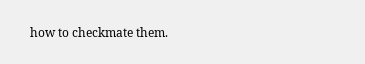how to checkmate them.